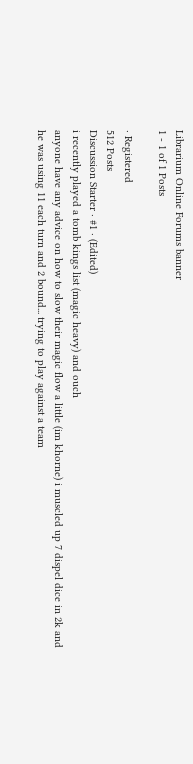Librarium Online Forums banner
1 - 1 of 1 Posts

· Registered
512 Posts
Discussion Starter · #1 · (Edited)
i recently played a tomb kings list (magic heavy) and ouch
anyone have any advice on how to slow their magic flow a little (im khorne) i muscled up 7 dispel dice in 2k and he was using 11 each turn and 2 bound... trying to play against a team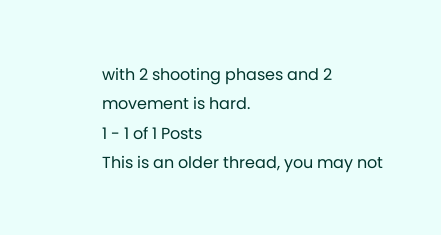with 2 shooting phases and 2 movement is hard.
1 - 1 of 1 Posts
This is an older thread, you may not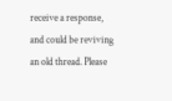receive a response, and could be reviving an old thread. Please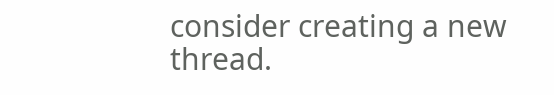consider creating a new thread.